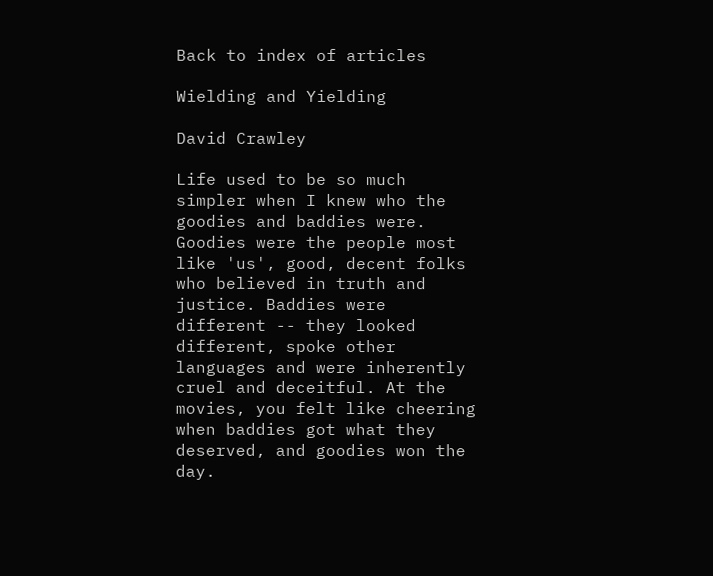Back to index of articles

Wielding and Yielding

David Crawley

Life used to be so much simpler when I knew who the goodies and baddies were. Goodies were the people most like 'us', good, decent folks who believed in truth and justice. Baddies were different -- they looked different, spoke other languages and were inherently cruel and deceitful. At the movies, you felt like cheering when baddies got what they deserved, and goodies won the day.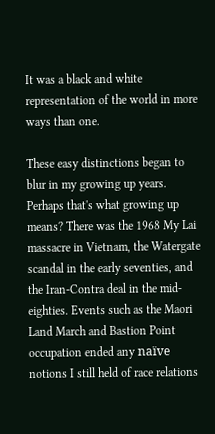It was a black and white representation of the world in more ways than one.

These easy distinctions began to blur in my growing up years. Perhaps that's what growing up means? There was the 1968 My Lai massacre in Vietnam, the Watergate scandal in the early seventies, and the Iran-Contra deal in the mid-eighties. Events such as the Maori Land March and Bastion Point occupation ended any naïve notions I still held of race relations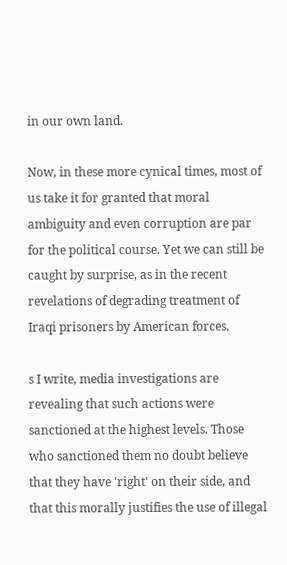in our own land.

Now, in these more cynical times, most of us take it for granted that moral ambiguity and even corruption are par for the political course. Yet we can still be caught by surprise, as in the recent revelations of degrading treatment of Iraqi prisoners by American forces.

s I write, media investigations are revealing that such actions were sanctioned at the highest levels. Those who sanctioned them no doubt believe that they have 'right' on their side, and that this morally justifies the use of illegal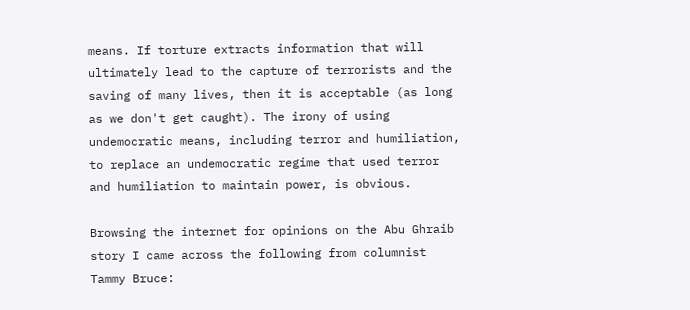means. If torture extracts information that will ultimately lead to the capture of terrorists and the saving of many lives, then it is acceptable (as long as we don't get caught). The irony of using undemocratic means, including terror and humiliation, to replace an undemocratic regime that used terror and humiliation to maintain power, is obvious.

Browsing the internet for opinions on the Abu Ghraib story I came across the following from columnist Tammy Bruce: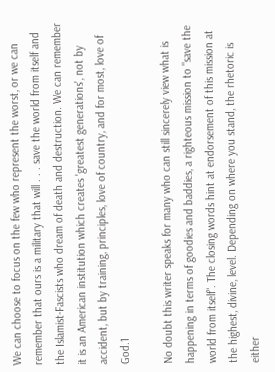We can choose to focus on the few who represent the worst, or we can remember that ours is a military that will . . . save the world from itself and the Islamist-Fascists who dream of death and destruction. We can remember it is an American institution which creates 'greatest generations', not by accident, but by training, principles, love of country, and for most, love of God.1

No doubt this writer speaks for many who can still sincerely view what is happening in terms of goodies and baddies, a righteous mission to "save the world from itself". The closing words hint at endorsement of this mission at the highest, divine, level. Depending on where you stand, the rhetoric is either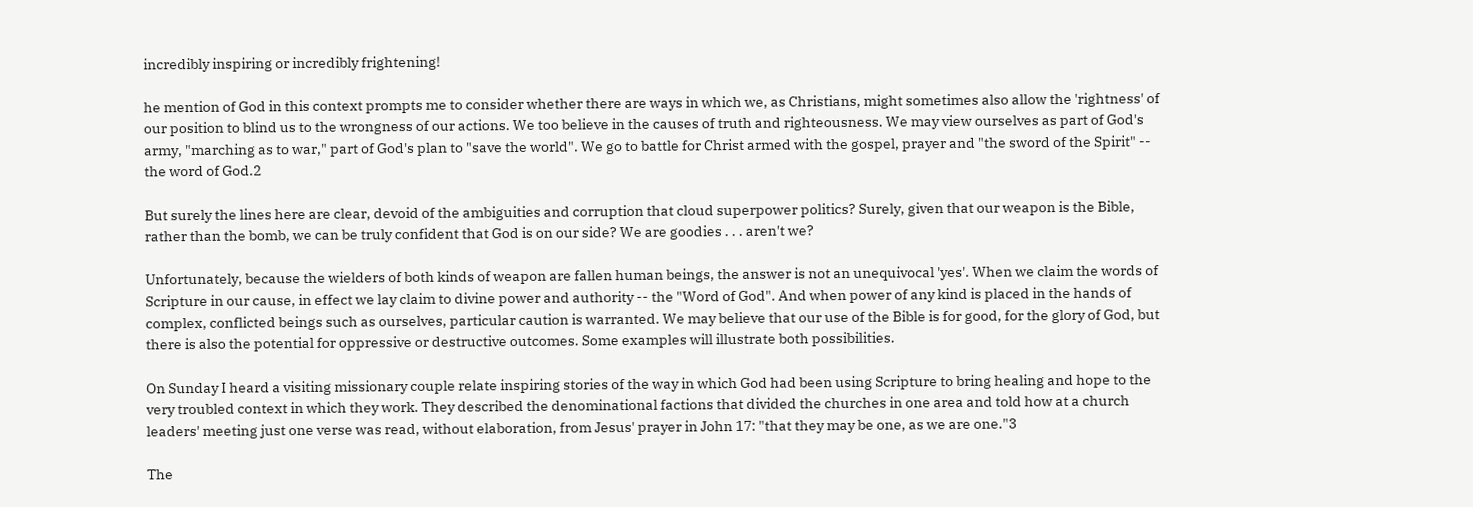incredibly inspiring or incredibly frightening!

he mention of God in this context prompts me to consider whether there are ways in which we, as Christians, might sometimes also allow the 'rightness' of our position to blind us to the wrongness of our actions. We too believe in the causes of truth and righteousness. We may view ourselves as part of God's army, "marching as to war," part of God's plan to "save the world". We go to battle for Christ armed with the gospel, prayer and "the sword of the Spirit" -- the word of God.2

But surely the lines here are clear, devoid of the ambiguities and corruption that cloud superpower politics? Surely, given that our weapon is the Bible, rather than the bomb, we can be truly confident that God is on our side? We are goodies . . . aren't we?

Unfortunately, because the wielders of both kinds of weapon are fallen human beings, the answer is not an unequivocal 'yes'. When we claim the words of Scripture in our cause, in effect we lay claim to divine power and authority -- the "Word of God". And when power of any kind is placed in the hands of complex, conflicted beings such as ourselves, particular caution is warranted. We may believe that our use of the Bible is for good, for the glory of God, but there is also the potential for oppressive or destructive outcomes. Some examples will illustrate both possibilities.

On Sunday I heard a visiting missionary couple relate inspiring stories of the way in which God had been using Scripture to bring healing and hope to the very troubled context in which they work. They described the denominational factions that divided the churches in one area and told how at a church leaders' meeting just one verse was read, without elaboration, from Jesus' prayer in John 17: "that they may be one, as we are one."3

The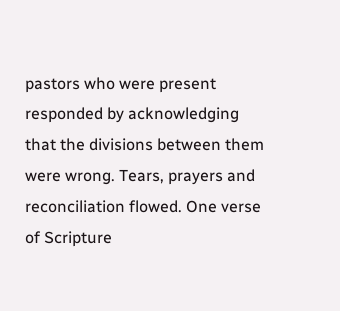pastors who were present responded by acknowledging that the divisions between them were wrong. Tears, prayers and reconciliation flowed. One verse of Scripture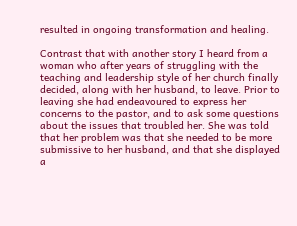resulted in ongoing transformation and healing.

Contrast that with another story I heard from a woman who after years of struggling with the teaching and leadership style of her church finally decided, along with her husband, to leave. Prior to leaving she had endeavoured to express her concerns to the pastor, and to ask some questions about the issues that troubled her. She was told that her problem was that she needed to be more submissive to her husband, and that she displayed a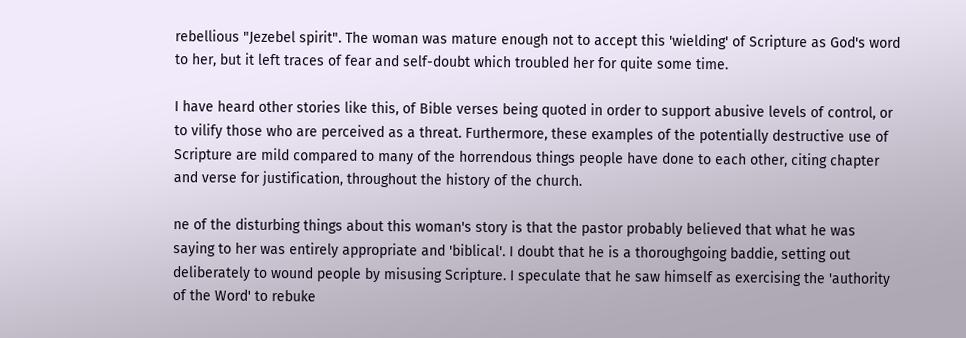rebellious "Jezebel spirit". The woman was mature enough not to accept this 'wielding' of Scripture as God's word to her, but it left traces of fear and self-doubt which troubled her for quite some time.

I have heard other stories like this, of Bible verses being quoted in order to support abusive levels of control, or to vilify those who are perceived as a threat. Furthermore, these examples of the potentially destructive use of Scripture are mild compared to many of the horrendous things people have done to each other, citing chapter and verse for justification, throughout the history of the church.

ne of the disturbing things about this woman's story is that the pastor probably believed that what he was saying to her was entirely appropriate and 'biblical'. I doubt that he is a thoroughgoing baddie, setting out deliberately to wound people by misusing Scripture. I speculate that he saw himself as exercising the 'authority of the Word' to rebuke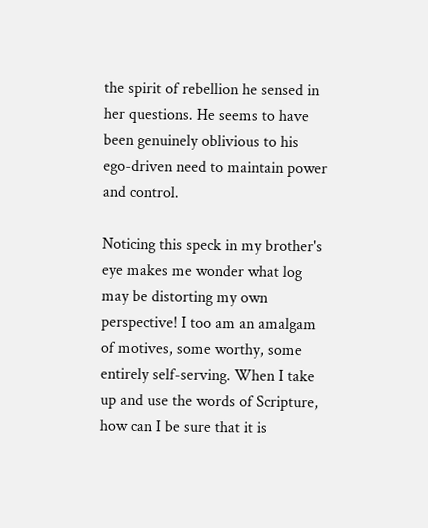the spirit of rebellion he sensed in her questions. He seems to have been genuinely oblivious to his ego-driven need to maintain power and control.

Noticing this speck in my brother's eye makes me wonder what log may be distorting my own perspective! I too am an amalgam of motives, some worthy, some entirely self-serving. When I take up and use the words of Scripture, how can I be sure that it is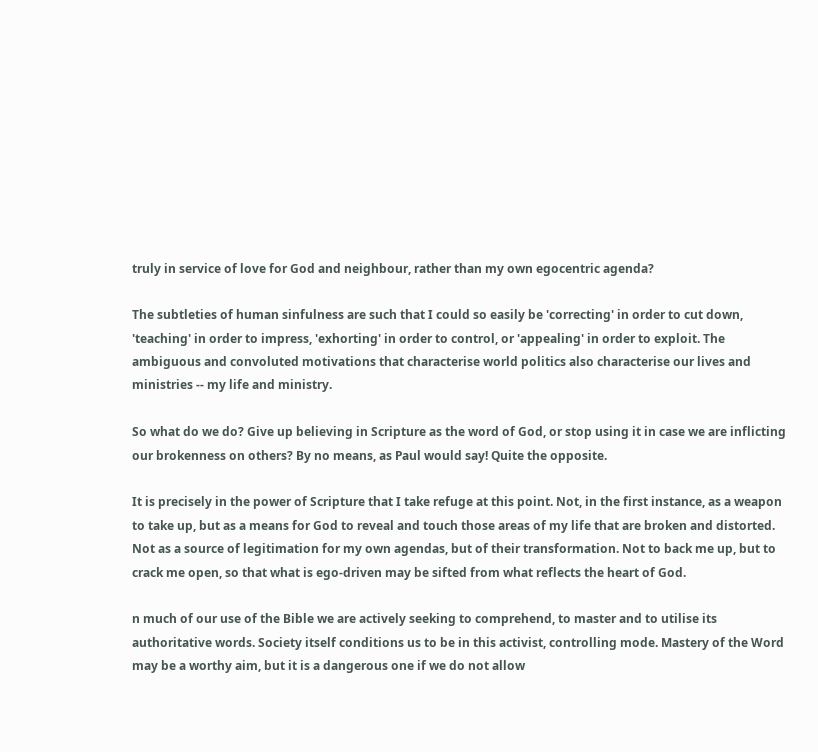truly in service of love for God and neighbour, rather than my own egocentric agenda?

The subtleties of human sinfulness are such that I could so easily be 'correcting' in order to cut down, 'teaching' in order to impress, 'exhorting' in order to control, or 'appealing' in order to exploit. The ambiguous and convoluted motivations that characterise world politics also characterise our lives and ministries -- my life and ministry.

So what do we do? Give up believing in Scripture as the word of God, or stop using it in case we are inflicting our brokenness on others? By no means, as Paul would say! Quite the opposite.

It is precisely in the power of Scripture that I take refuge at this point. Not, in the first instance, as a weapon to take up, but as a means for God to reveal and touch those areas of my life that are broken and distorted. Not as a source of legitimation for my own agendas, but of their transformation. Not to back me up, but to crack me open, so that what is ego-driven may be sifted from what reflects the heart of God.

n much of our use of the Bible we are actively seeking to comprehend, to master and to utilise its authoritative words. Society itself conditions us to be in this activist, controlling mode. Mastery of the Word may be a worthy aim, but it is a dangerous one if we do not allow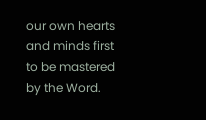our own hearts and minds first to be mastered by the Word.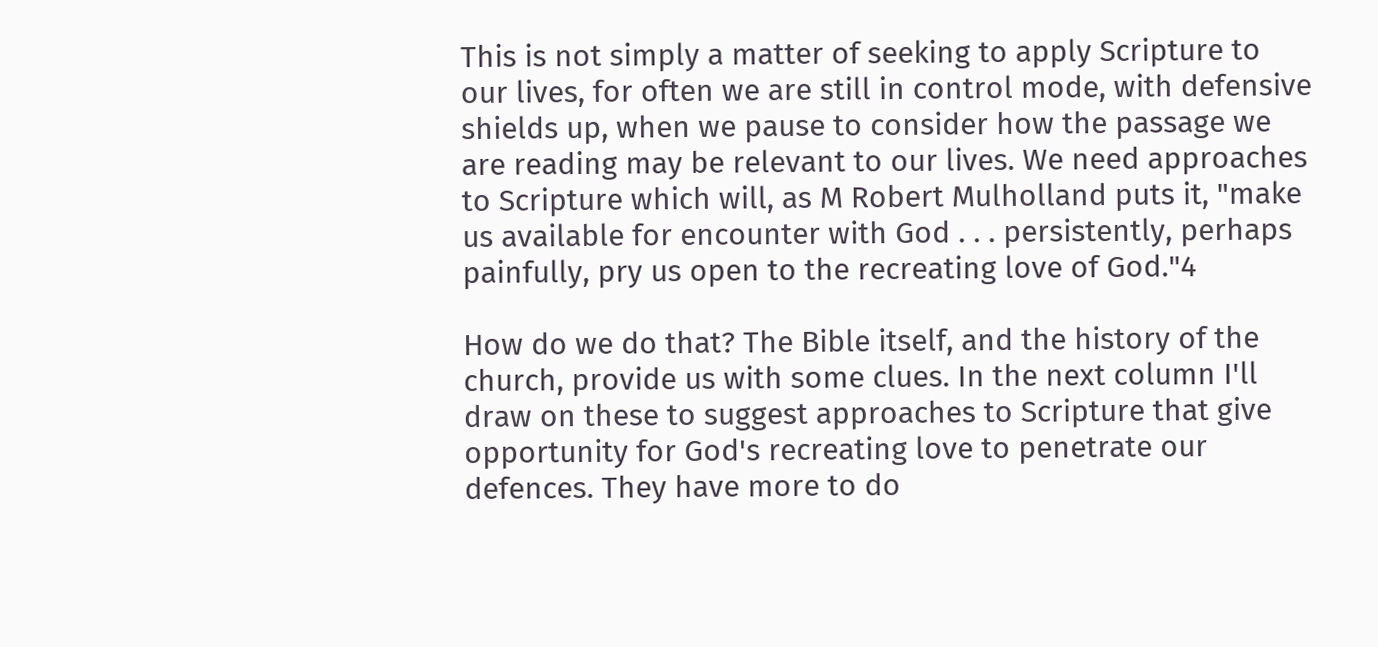This is not simply a matter of seeking to apply Scripture to our lives, for often we are still in control mode, with defensive shields up, when we pause to consider how the passage we are reading may be relevant to our lives. We need approaches to Scripture which will, as M Robert Mulholland puts it, "make us available for encounter with God . . . persistently, perhaps painfully, pry us open to the recreating love of God."4

How do we do that? The Bible itself, and the history of the church, provide us with some clues. In the next column I'll draw on these to suggest approaches to Scripture that give opportunity for God's recreating love to penetrate our defences. They have more to do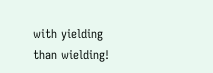with yielding than wielding!